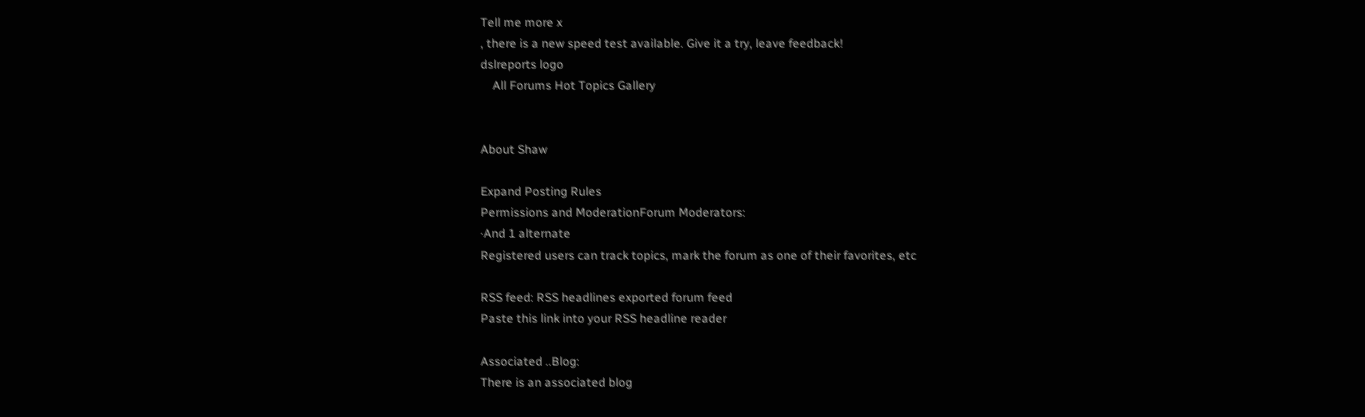Tell me more x
, there is a new speed test available. Give it a try, leave feedback!
dslreports logo
    All Forums Hot Topics Gallery


About Shaw

Expand Posting Rules
Permissions and ModerationForum Moderators:
·And 1 alternate
Registered users can track topics, mark the forum as one of their favorites, etc

RSS feed: RSS headlines exported forum feed
Paste this link into your RSS headline reader

Associated ..Blog:
There is an associated blog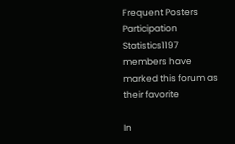Frequent Posters
Participation Statistics1197 members have marked this forum as their favorite

In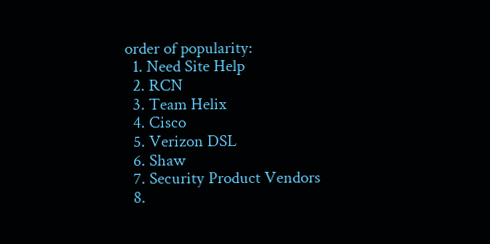order of popularity:
  1. Need Site Help
  2. RCN
  3. Team Helix
  4. Cisco
  5. Verizon DSL
  6. Shaw
  7. Security Product Vendors
  8.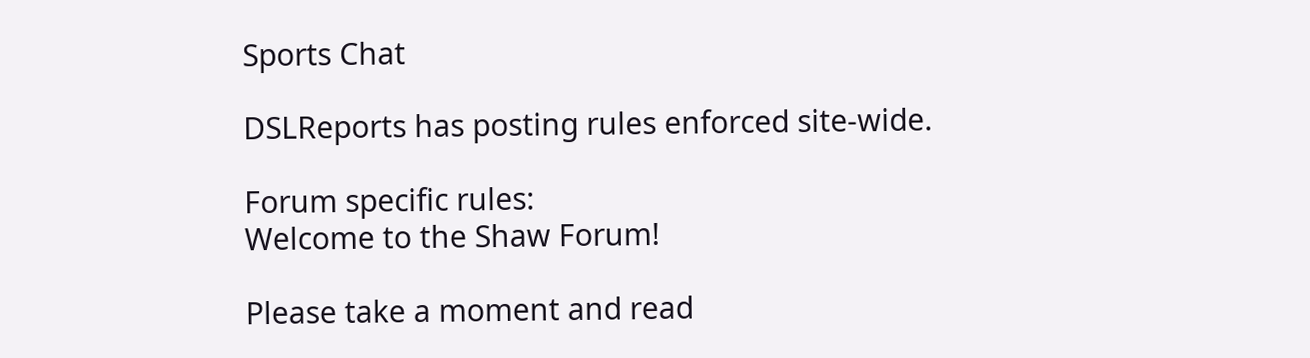Sports Chat

DSLReports has posting rules enforced site-wide.

Forum specific rules:
Welcome to the Shaw Forum!

Please take a moment and read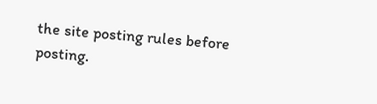the site posting rules before posting.